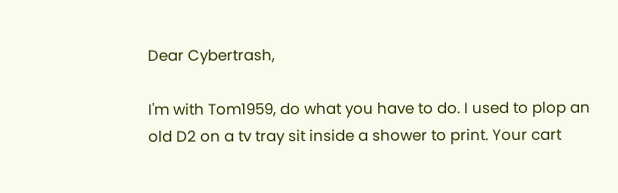Dear Cybertrash,

I'm with Tom1959, do what you have to do. I used to plop an old D2 on a tv tray sit inside a shower to print. Your cart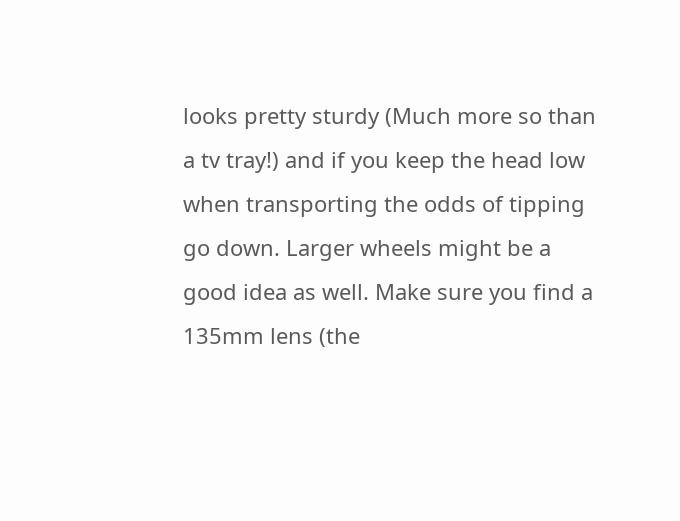looks pretty sturdy (Much more so than a tv tray!) and if you keep the head low when transporting the odds of tipping go down. Larger wheels might be a good idea as well. Make sure you find a 135mm lens (the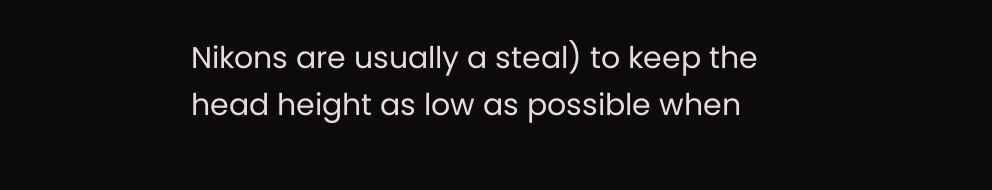Nikons are usually a steal) to keep the head height as low as possible when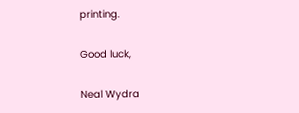printing.

Good luck,

Neal Wydra